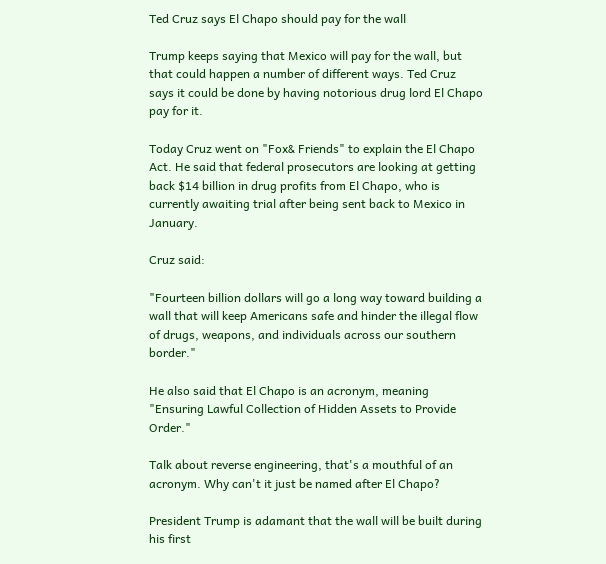Ted Cruz says El Chapo should pay for the wall

Trump keeps saying that Mexico will pay for the wall, but that could happen a number of different ways. Ted Cruz says it could be done by having notorious drug lord El Chapo pay for it.

Today Cruz went on "Fox& Friends" to explain the El Chapo Act. He said that federal prosecutors are looking at getting back $14 billion in drug profits from El Chapo, who is currently awaiting trial after being sent back to Mexico in January.

Cruz said:

"Fourteen billion dollars will go a long way toward building a wall that will keep Americans safe and hinder the illegal flow of drugs, weapons, and individuals across our southern border."

He also said that El Chapo is an acronym, meaning "Ensuring Lawful Collection of Hidden Assets to Provide Order."

Talk about reverse engineering, that's a mouthful of an acronym. Why can't it just be named after El Chapo?

President Trump is adamant that the wall will be built during his first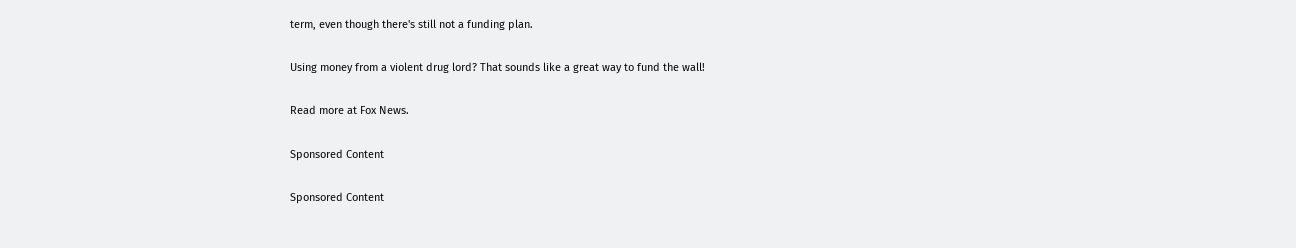term, even though there's still not a funding plan.

Using money from a violent drug lord? That sounds like a great way to fund the wall!

Read more at Fox News.

Sponsored Content

Sponsored Content